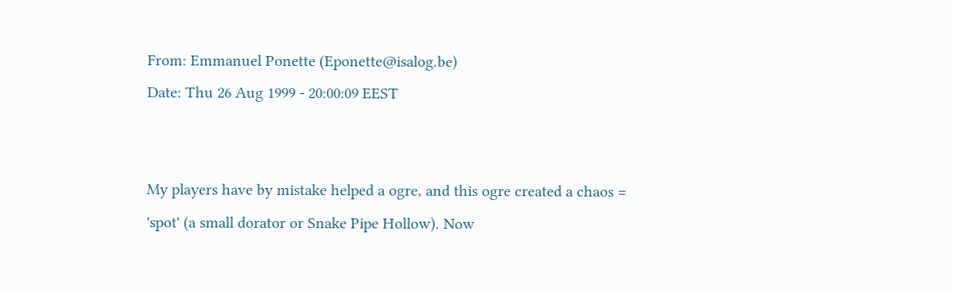From: Emmanuel Ponette (Eponette@isalog.be)
Date: Thu 26 Aug 1999 - 20:00:09 EEST


My players have by mistake helped a ogre, and this ogre created a chaos =
'spot' (a small dorator or Snake Pipe Hollow). Now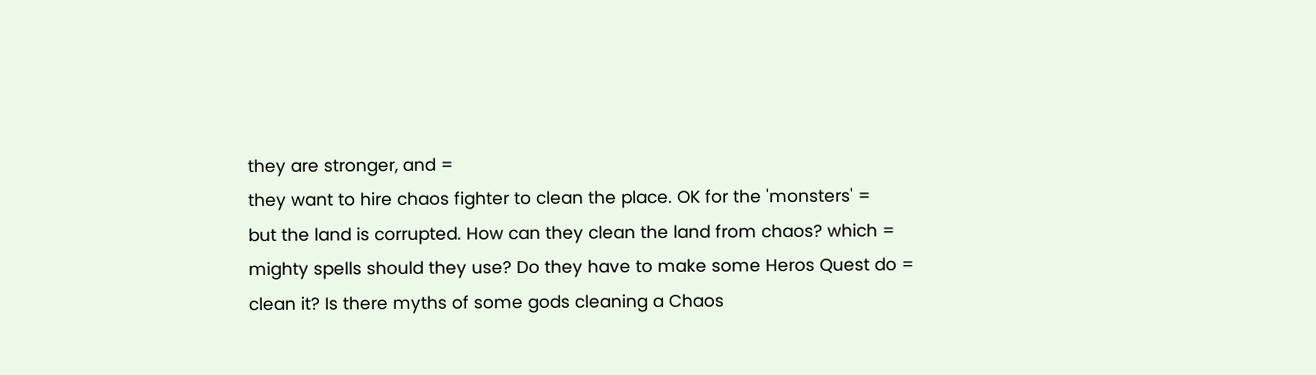they are stronger, and =
they want to hire chaos fighter to clean the place. OK for the 'monsters' =
but the land is corrupted. How can they clean the land from chaos? which =
mighty spells should they use? Do they have to make some Heros Quest do =
clean it? Is there myths of some gods cleaning a Chaos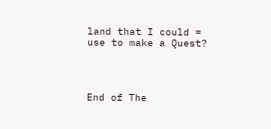land that I could =
use to make a Quest?




End of The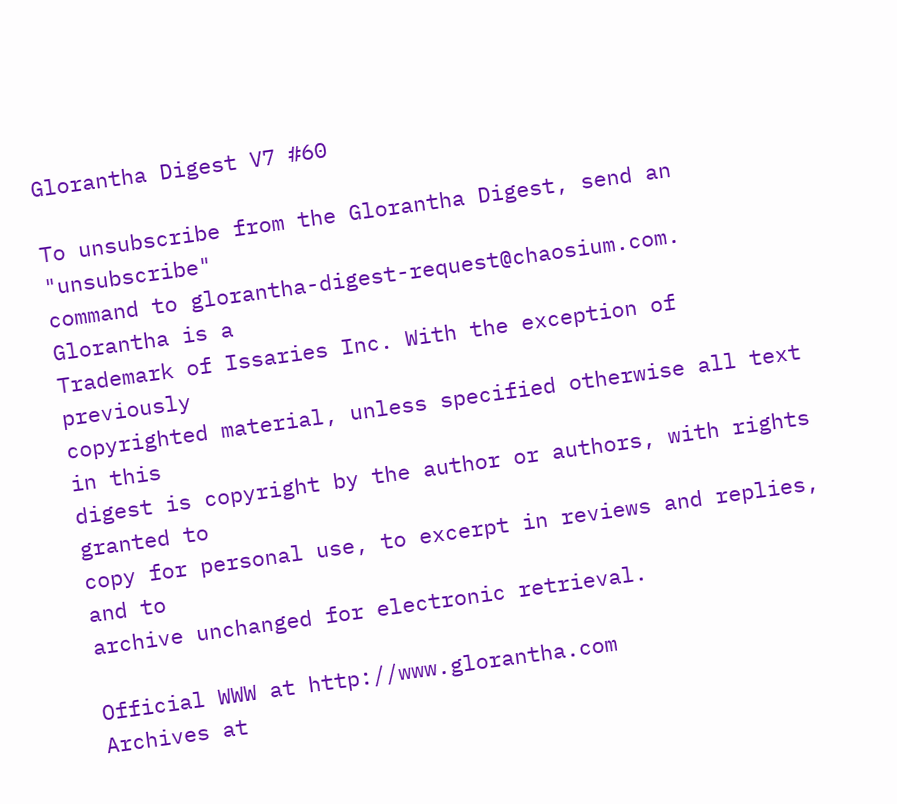Glorantha Digest V7 #60

To unsubscribe from the Glorantha Digest, send an "unsubscribe"
command to glorantha-digest-request@chaosium.com. Glorantha is a
Trademark of Issaries Inc. With the exception of previously
copyrighted material, unless specified otherwise all text in this
digest is copyright by the author or authors, with rights granted to
copy for personal use, to excerpt in reviews and replies, and to
archive unchanged for electronic retrieval.

Official WWW at http://www.glorantha.com
Archives at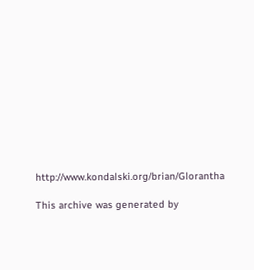http://www.kondalski.org/brian/Glorantha

This archive was generated by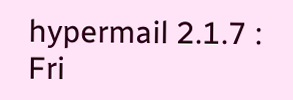hypermail 2.1.7 : Fri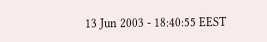13 Jun 2003 - 18:40:55 EEST